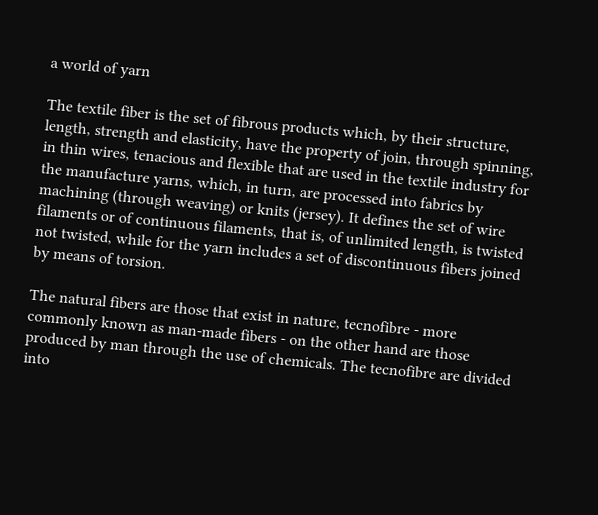a world of yarn

The textile fiber is the set of fibrous products which, by their structure, length, strength and elasticity, have the property of join, through spinning, in thin wires, tenacious and flexible that are used in the textile industry for the manufacture yarns, which, in turn, are processed into fabrics by machining (through weaving) or knits (jersey). It defines the set of wire filaments or of continuous filaments, that is, of unlimited length, is twisted not twisted, while for the yarn includes a set of discontinuous fibers joined by means of torsion.

The natural fibers are those that exist in nature, tecnofibre - more commonly known as man-made fibers - on the other hand are those produced by man through the use of chemicals. The tecnofibre are divided into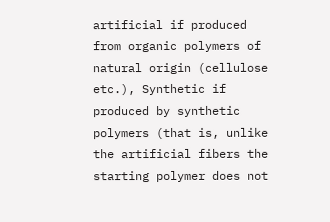artificial if produced from organic polymers of natural origin (cellulose etc.), Synthetic if produced by synthetic polymers (that is, unlike the artificial fibers the starting polymer does not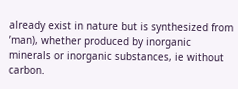already exist in nature but is synthesized from ’man), whether produced by inorganic minerals or inorganic substances, ie without carbon.